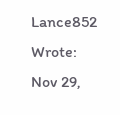Lance852 Wrote:
Nov 29,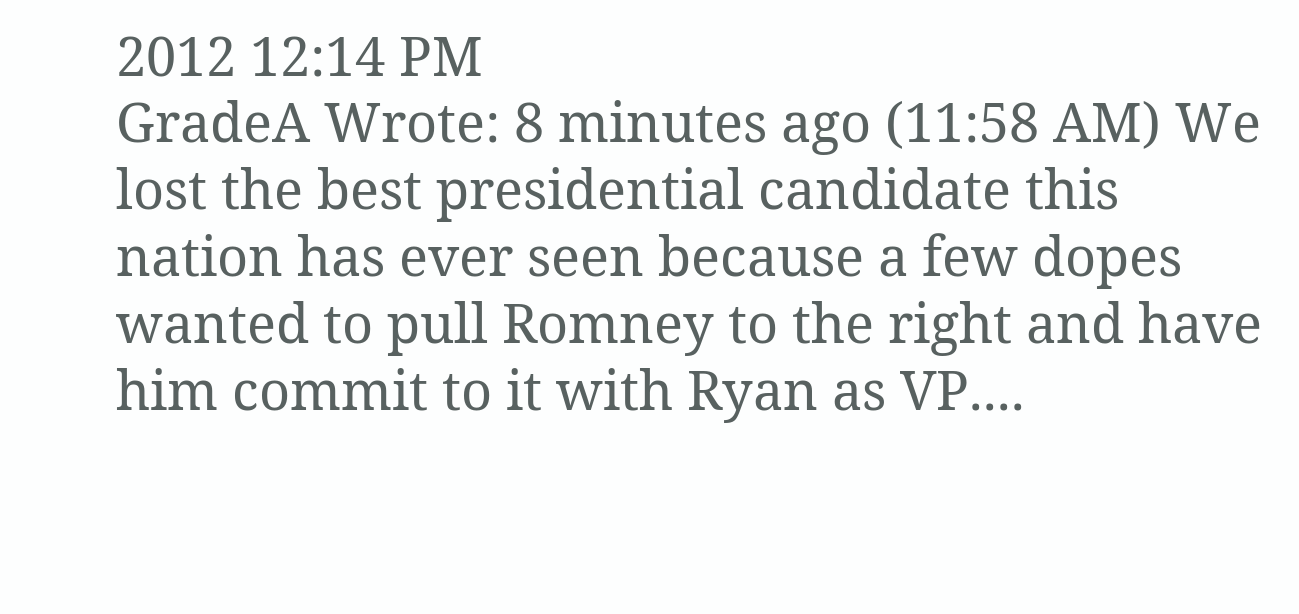2012 12:14 PM
GradeA Wrote: 8 minutes ago (11:58 AM) We lost the best presidential candidate this nation has ever seen because a few dopes wanted to pull Romney to the right and have him commit to it with Ryan as VP....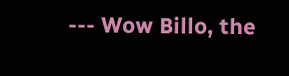--- Wow Billo, the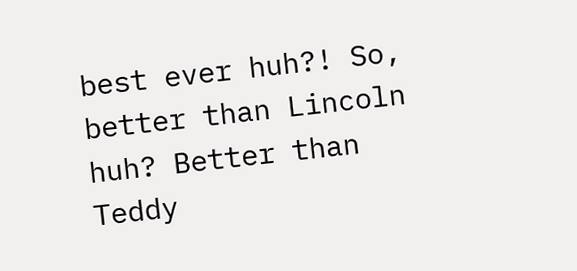best ever huh?! So, better than Lincoln huh? Better than Teddy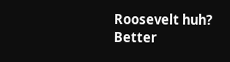Roosevelt huh? Better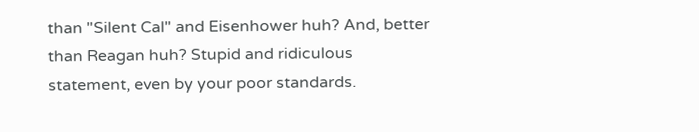than "Silent Cal" and Eisenhower huh? And, better than Reagan huh? Stupid and ridiculous statement, even by your poor standards.